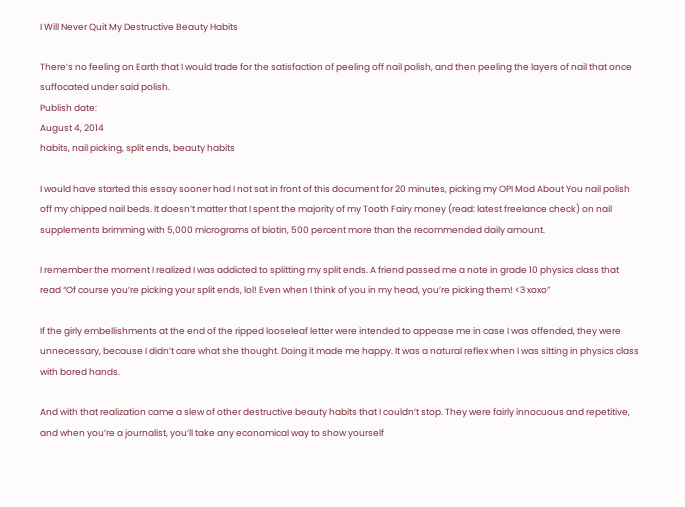I Will Never Quit My Destructive Beauty Habits

There’s no feeling on Earth that I would trade for the satisfaction of peeling off nail polish, and then peeling the layers of nail that once suffocated under said polish.
Publish date:
August 4, 2014
habits, nail picking, split ends, beauty habits

I would have started this essay sooner had I not sat in front of this document for 20 minutes, picking my OPI Mod About You nail polish off my chipped nail beds. It doesn’t matter that I spent the majority of my Tooth Fairy money (read: latest freelance check) on nail supplements brimming with 5,000 micrograms of biotin, 500 percent more than the recommended daily amount.

I remember the moment I realized I was addicted to splitting my split ends. A friend passed me a note in grade 10 physics class that read “Of course you’re picking your split ends, lol! Even when I think of you in my head, you’re picking them! <3 xoxo”

If the girly embellishments at the end of the ripped looseleaf letter were intended to appease me in case I was offended, they were unnecessary, because I didn’t care what she thought. Doing it made me happy. It was a natural reflex when I was sitting in physics class with bored hands.

And with that realization came a slew of other destructive beauty habits that I couldn’t stop. They were fairly innocuous and repetitive, and when you’re a journalist, you’ll take any economical way to show yourself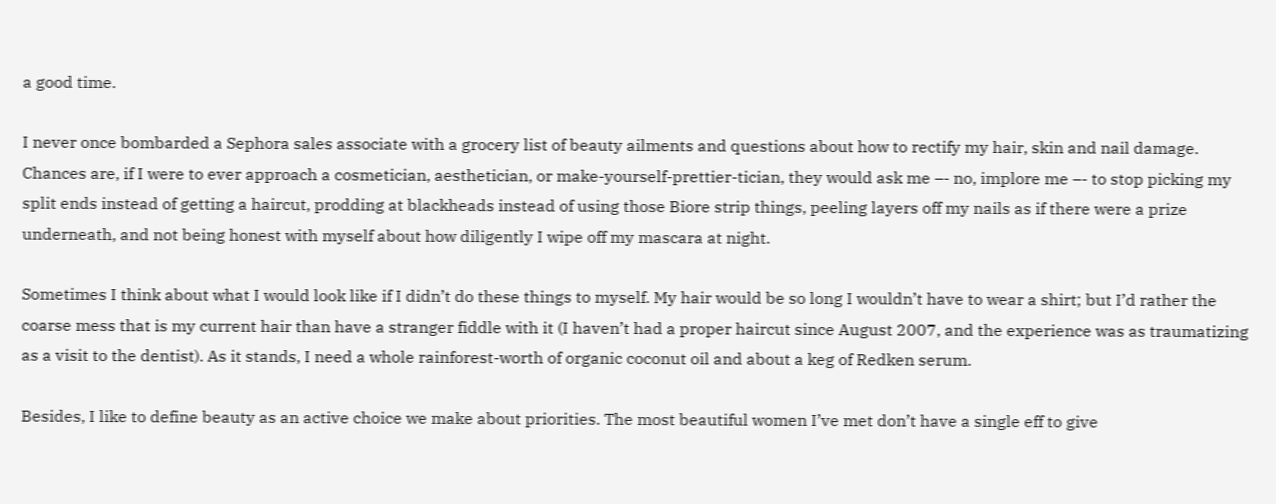a good time.

I never once bombarded a Sephora sales associate with a grocery list of beauty ailments and questions about how to rectify my hair, skin and nail damage. Chances are, if I were to ever approach a cosmetician, aesthetician, or make-yourself-prettier-tician, they would ask me –- no, implore me –- to stop picking my split ends instead of getting a haircut, prodding at blackheads instead of using those Biore strip things, peeling layers off my nails as if there were a prize underneath, and not being honest with myself about how diligently I wipe off my mascara at night.

Sometimes I think about what I would look like if I didn’t do these things to myself. My hair would be so long I wouldn’t have to wear a shirt; but I’d rather the coarse mess that is my current hair than have a stranger fiddle with it (I haven’t had a proper haircut since August 2007, and the experience was as traumatizing as a visit to the dentist). As it stands, I need a whole rainforest-worth of organic coconut oil and about a keg of Redken serum.

Besides, I like to define beauty as an active choice we make about priorities. The most beautiful women I’ve met don’t have a single eff to give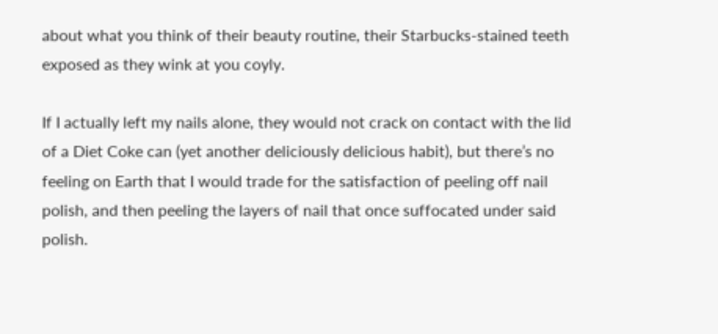about what you think of their beauty routine, their Starbucks-stained teeth exposed as they wink at you coyly.

If I actually left my nails alone, they would not crack on contact with the lid of a Diet Coke can (yet another deliciously delicious habit), but there’s no feeling on Earth that I would trade for the satisfaction of peeling off nail polish, and then peeling the layers of nail that once suffocated under said polish.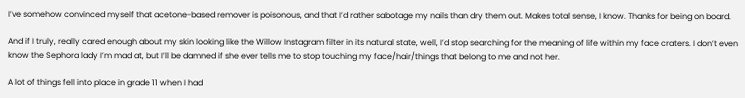I’ve somehow convinced myself that acetone-based remover is poisonous, and that I’d rather sabotage my nails than dry them out. Makes total sense, I know. Thanks for being on board.

And if I truly, really cared enough about my skin looking like the Willow Instagram filter in its natural state, well, I’d stop searching for the meaning of life within my face craters. I don’t even know the Sephora lady I’m mad at, but I’ll be damned if she ever tells me to stop touching my face/hair/things that belong to me and not her.

A lot of things fell into place in grade 11 when I had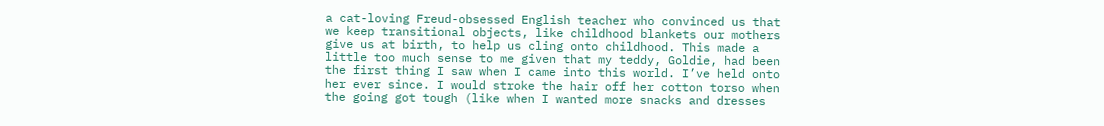a cat-loving Freud-obsessed English teacher who convinced us that we keep transitional objects, like childhood blankets our mothers give us at birth, to help us cling onto childhood. This made a little too much sense to me given that my teddy, Goldie, had been the first thing I saw when I came into this world. I’ve held onto her ever since. I would stroke the hair off her cotton torso when the going got tough (like when I wanted more snacks and dresses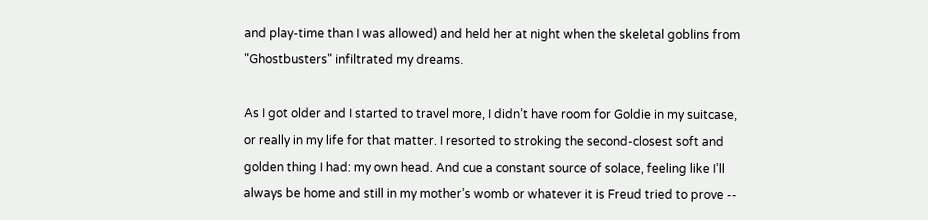and play-time than I was allowed) and held her at night when the skeletal goblins from "Ghostbusters" infiltrated my dreams.

As I got older and I started to travel more, I didn’t have room for Goldie in my suitcase, or really in my life for that matter. I resorted to stroking the second-closest soft and golden thing I had: my own head. And cue a constant source of solace, feeling like I’ll always be home and still in my mother’s womb or whatever it is Freud tried to prove --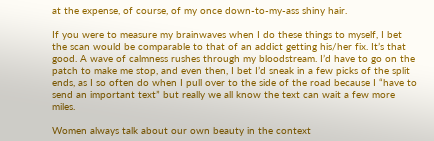at the expense, of course, of my once down-to-my-ass shiny hair.

If you were to measure my brainwaves when I do these things to myself, I bet the scan would be comparable to that of an addict getting his/her fix. It’s that good. A wave of calmness rushes through my bloodstream. I’d have to go on the patch to make me stop, and even then, I bet I’d sneak in a few picks of the split ends, as I so often do when I pull over to the side of the road because I “have to send an important text” but really we all know the text can wait a few more miles.

Women always talk about our own beauty in the context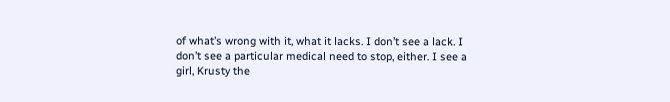of what’s wrong with it, what it lacks. I don’t see a lack. I don’t see a particular medical need to stop, either. I see a girl, Krusty the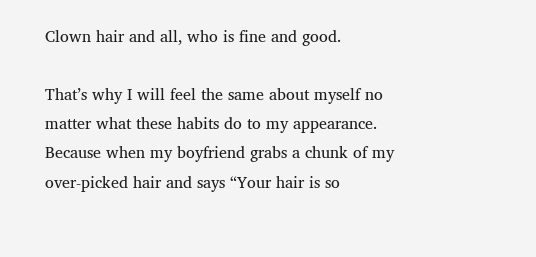Clown hair and all, who is fine and good.

That’s why I will feel the same about myself no matter what these habits do to my appearance. Because when my boyfriend grabs a chunk of my over-picked hair and says “Your hair is so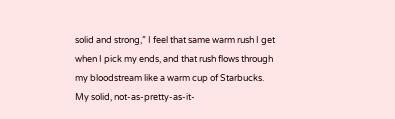solid and strong,” I feel that same warm rush I get when I pick my ends, and that rush flows through my bloodstream like a warm cup of Starbucks. My solid, not-as-pretty-as-it-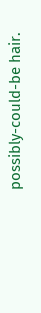possibly-could-be hair.